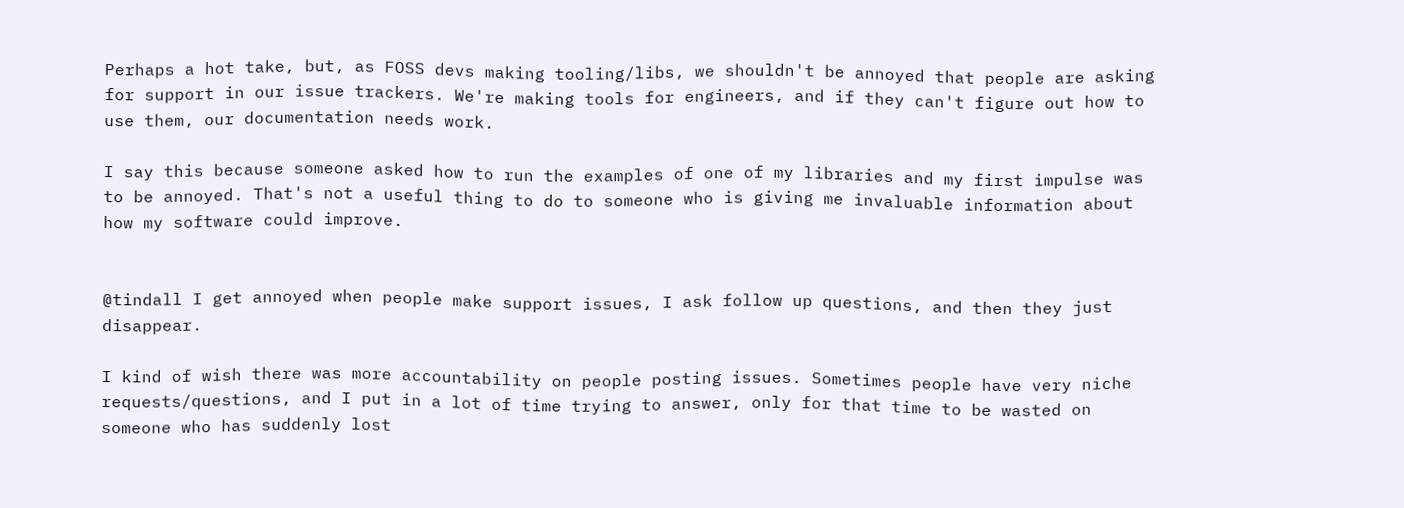Perhaps a hot take, but, as FOSS devs making tooling/libs, we shouldn't be annoyed that people are asking for support in our issue trackers. We're making tools for engineers, and if they can't figure out how to use them, our documentation needs work.

I say this because someone asked how to run the examples of one of my libraries and my first impulse was to be annoyed. That's not a useful thing to do to someone who is giving me invaluable information about how my software could improve.


@tindall I get annoyed when people make support issues, I ask follow up questions, and then they just disappear.

I kind of wish there was more accountability on people posting issues. Sometimes people have very niche requests/questions, and I put in a lot of time trying to answer, only for that time to be wasted on someone who has suddenly lost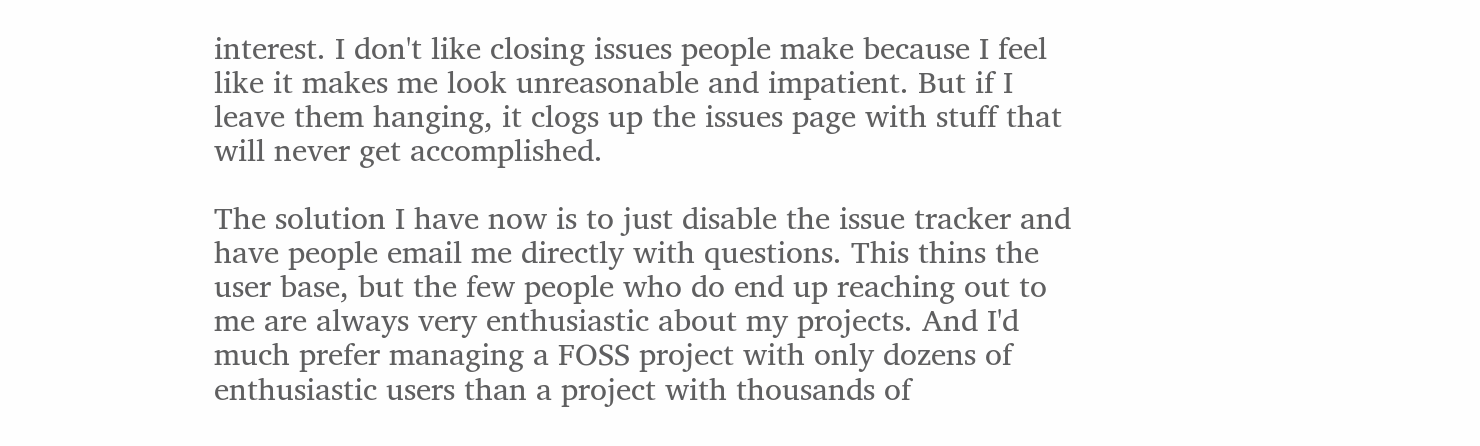interest. I don't like closing issues people make because I feel like it makes me look unreasonable and impatient. But if I leave them hanging, it clogs up the issues page with stuff that will never get accomplished.

The solution I have now is to just disable the issue tracker and have people email me directly with questions. This thins the user base, but the few people who do end up reaching out to me are always very enthusiastic about my projects. And I'd much prefer managing a FOSS project with only dozens of enthusiastic users than a project with thousands of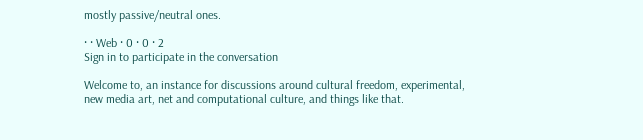mostly passive/neutral ones.

· · Web · 0 · 0 · 2
Sign in to participate in the conversation

Welcome to, an instance for discussions around cultural freedom, experimental, new media art, net and computational culture, and things like that.